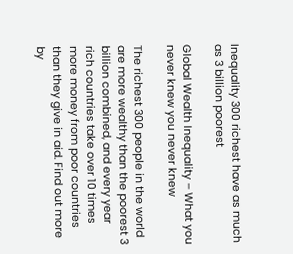Inequality 300 richest have as much as 3 billion poorest

Global Wealth Inequality – What you never knew you never knew

The richest 300 people in the world are more wealthy than the poorest 3 billion combined, and every year rich countries take over 10 times more money from poor countries than they give in aid. Find out more by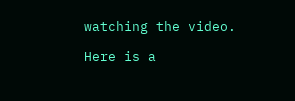watching the video.

Here is a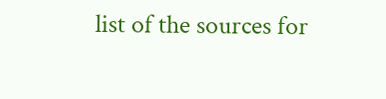list of the sources for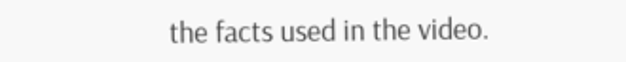the facts used in the video.